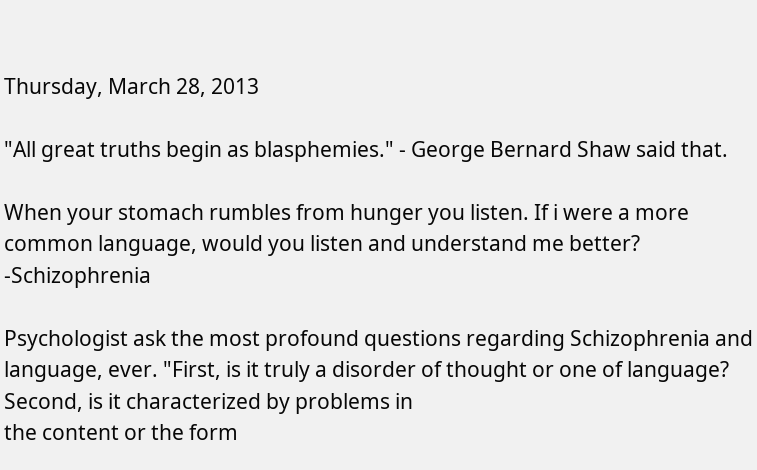Thursday, March 28, 2013

"All great truths begin as blasphemies." - George Bernard Shaw said that.

When your stomach rumbles from hunger you listen. If i were a more common language, would you listen and understand me better? -Schizophrenia

Psychologist ask the most profound questions regarding Schizophrenia and language, ever. "First, is it truly a disorder of thought or one of language? Second, is it characterized by problems in
the content or the form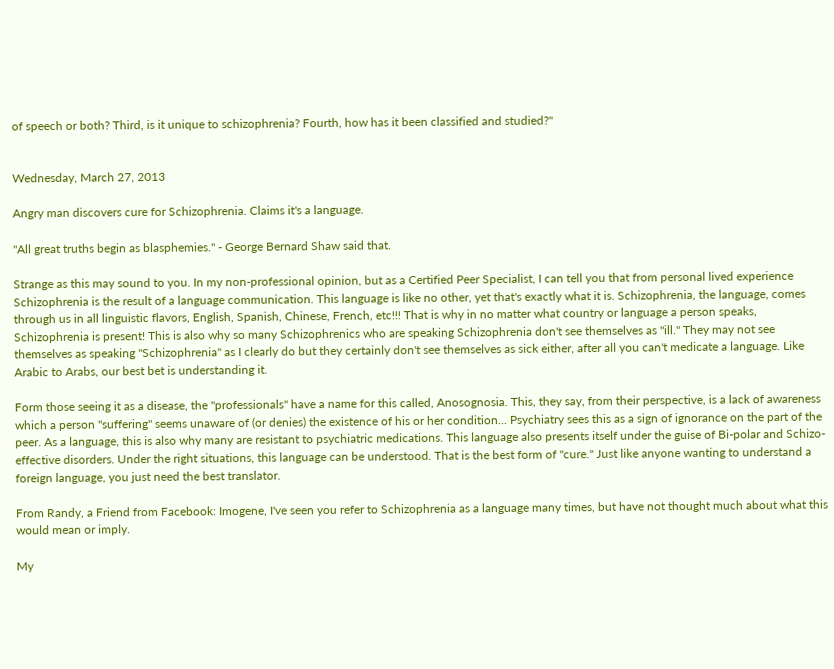of speech or both? Third, is it unique to schizophrenia? Fourth, how has it been classified and studied?"


Wednesday, March 27, 2013

Angry man discovers cure for Schizophrenia. Claims it's a language.

"All great truths begin as blasphemies." - George Bernard Shaw said that.

Strange as this may sound to you. In my non-professional opinion, but as a Certified Peer Specialist, I can tell you that from personal lived experience Schizophrenia is the result of a language communication. This language is like no other, yet that's exactly what it is. Schizophrenia, the language, comes through us in all linguistic flavors, English, Spanish, Chinese, French, etc!!! That is why in no matter what country or language a person speaks, Schizophrenia is present! This is also why so many Schizophrenics who are speaking Schizophrenia don't see themselves as "ill." They may not see themselves as speaking "Schizophrenia" as I clearly do but they certainly don't see themselves as sick either, after all you can't medicate a language. Like Arabic to Arabs, our best bet is understanding it.

Form those seeing it as a disease, the "professionals" have a name for this called, Anosognosia. This, they say, from their perspective, is a lack of awareness which a person "suffering" seems unaware of (or denies) the existence of his or her condition... Psychiatry sees this as a sign of ignorance on the part of the peer. As a language, this is also why many are resistant to psychiatric medications. This language also presents itself under the guise of Bi-polar and Schizo-effective disorders. Under the right situations, this language can be understood. That is the best form of "cure." Just like anyone wanting to understand a foreign language, you just need the best translator.

From Randy, a Friend from Facebook: Imogene, I've seen you refer to Schizophrenia as a language many times, but have not thought much about what this would mean or imply.

My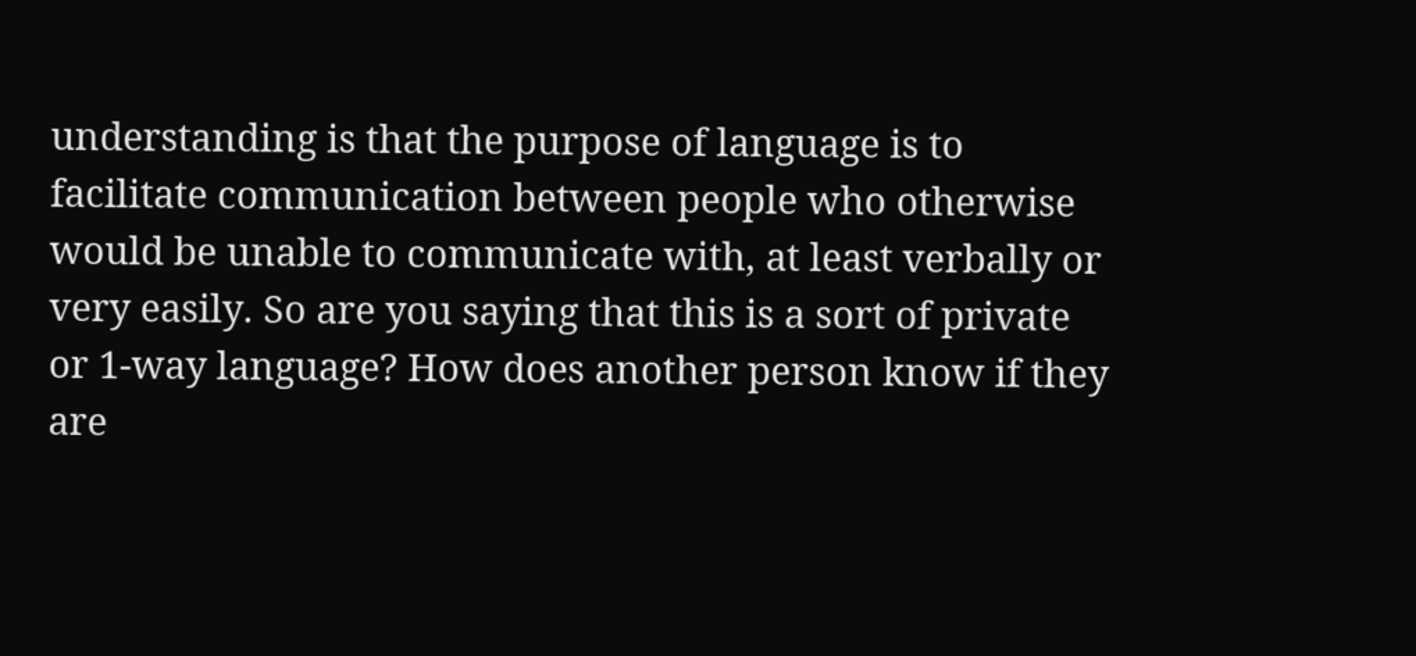understanding is that the purpose of language is to facilitate communication between people who otherwise would be unable to communicate with, at least verbally or very easily. So are you saying that this is a sort of private or 1-way language? How does another person know if they are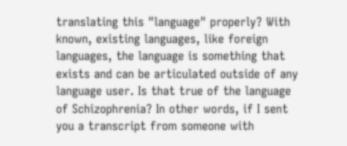translating this "language" properly? With known, existing languages, like foreign languages, the language is something that exists and can be articulated outside of any language user. Is that true of the language of Schizophrenia? In other words, if I sent you a transcript from someone with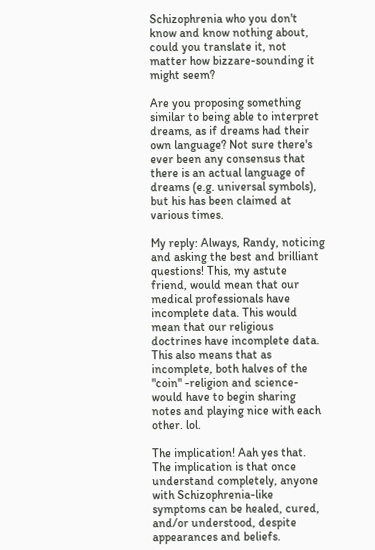Schizophrenia who you don't know and know nothing about, could you translate it, not matter how bizzare-sounding it might seem?

Are you proposing something similar to being able to interpret dreams, as if dreams had their own language? Not sure there's ever been any consensus that there is an actual language of dreams (e.g. universal symbols), but his has been claimed at various times.

My reply: Always, Randy, noticing and asking the best and brilliant questions! This, my astute friend, would mean that our medical professionals have incomplete data. This would mean that our religious doctrines have incomplete data. This also means that as incomplete, both halves of the "coin" -religion and science- would have to begin sharing notes and playing nice with each other. lol.

The implication! Aah yes that. The implication is that once understand completely, anyone with Schizophrenia-like symptoms can be healed, cured, and/or understood, despite appearances and beliefs.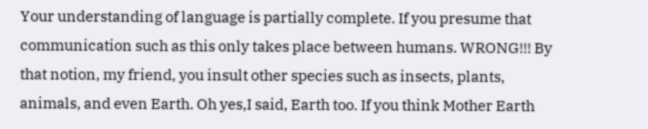Your understanding of language is partially complete. If you presume that communication such as this only takes place between humans. WRONG!!! By that notion, my friend, you insult other species such as insects, plants, animals, and even Earth. Oh yes,I said, Earth too. If you think Mother Earth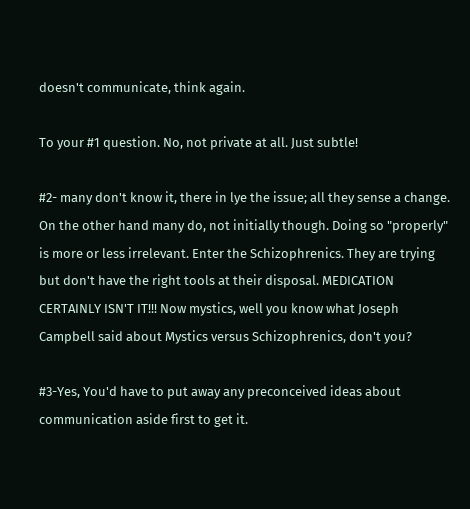doesn't communicate, think again.

To your #1 question. No, not private at all. Just subtle!

#2- many don't know it, there in lye the issue; all they sense a change. On the other hand many do, not initially though. Doing so "properly" is more or less irrelevant. Enter the Schizophrenics. They are trying but don't have the right tools at their disposal. MEDICATION CERTAINLY ISN'T IT!!! Now mystics, well you know what Joseph Campbell said about Mystics versus Schizophrenics, don't you?

#3-Yes, You'd have to put away any preconceived ideas about communication aside first to get it.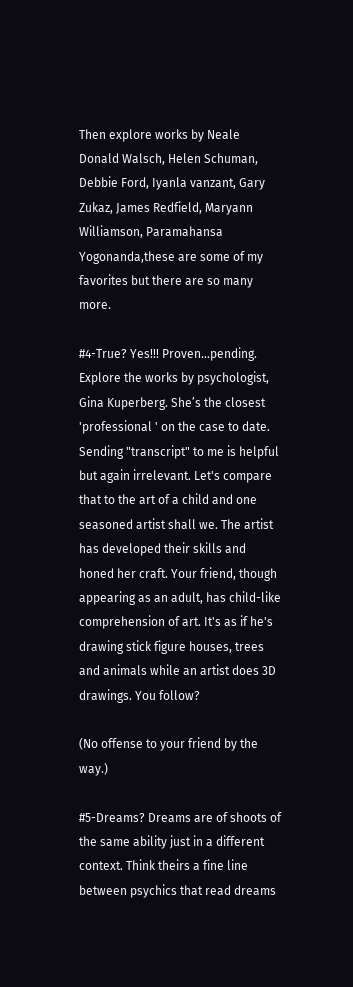Then explore works by Neale Donald Walsch, Helen Schuman, Debbie Ford, Iyanla vanzant, Gary Zukaz, James Redfield, Maryann Williamson, Paramahansa Yogonanda,these are some of my favorites but there are so many more.

#4-True? Yes!!! Proven...pending. Explore the works by psychologist, Gina Kuperberg. She’s the closest 'professional ' on the case to date. Sending "transcript" to me is helpful but again irrelevant. Let's compare that to the art of a child and one seasoned artist shall we. The artist has developed their skills and honed her craft. Your friend, though appearing as an adult, has child-like comprehension of art. It's as if he's drawing stick figure houses, trees and animals while an artist does 3D drawings. You follow?

(No offense to your friend by the way.)

#5-Dreams? Dreams are of shoots of the same ability just in a different context. Think theirs a fine line between psychics that read dreams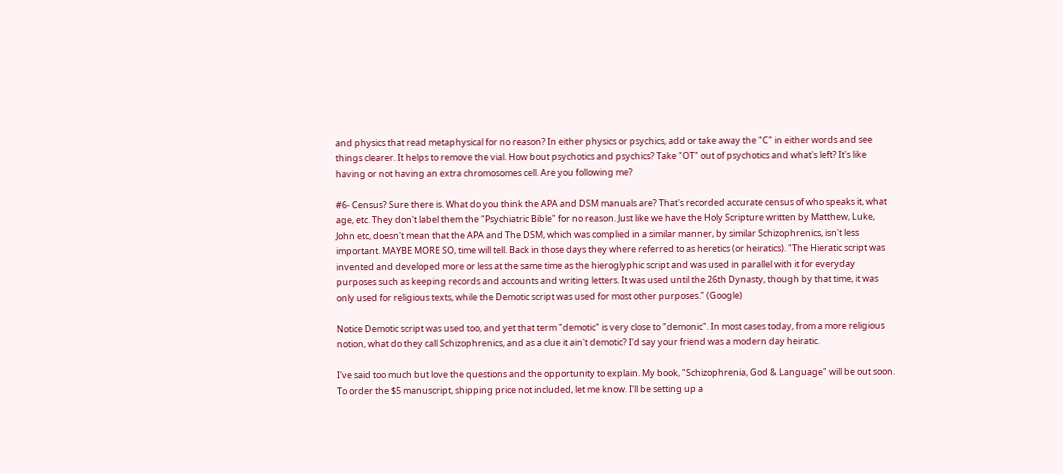and physics that read metaphysical for no reason? In either physics or psychics, add or take away the "C" in either words and see things clearer. It helps to remove the vial. How bout psychotics and psychics? Take "OT" out of psychotics and what's left? It's like having or not having an extra chromosomes cell. Are you following me?

#6- Census? Sure there is. What do you think the APA and DSM manuals are? That's recorded accurate census of who speaks it, what age, etc. They don't label them the "Psychiatric Bible" for no reason. Just like we have the Holy Scripture written by Matthew, Luke, John etc, doesn't mean that the APA and The DSM, which was complied in a similar manner, by similar Schizophrenics, isn't less important. MAYBE MORE SO, time will tell. Back in those days they where referred to as heretics (or heiratics). "The Hieratic script was invented and developed more or less at the same time as the hieroglyphic script and was used in parallel with it for everyday purposes such as keeping records and accounts and writing letters. It was used until the 26th Dynasty, though by that time, it was only used for religious texts, while the Demotic script was used for most other purposes." (Google)

Notice Demotic script was used too, and yet that term "demotic" is very close to "demonic". In most cases today, from a more religious notion, what do they call Schizophrenics, and as a clue it ain't demotic? I'd say your friend was a modern day heiratic.

I've said too much but love the questions and the opportunity to explain. My book, "Schizophrenia, God & Language" will be out soon. To order the $5 manuscript, shipping price not included, let me know. I'll be setting up a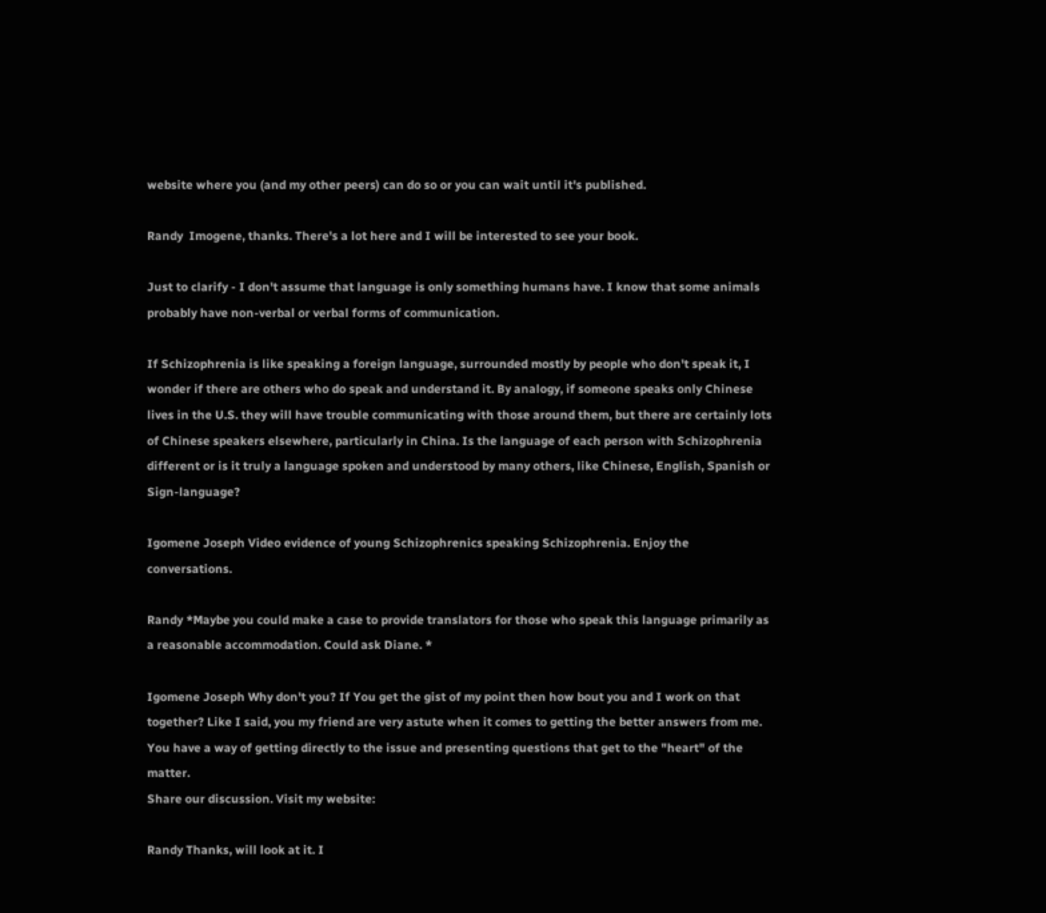website where you (and my other peers) can do so or you can wait until it's published.

Randy  Imogene, thanks. There's a lot here and I will be interested to see your book.

Just to clarify - I don't assume that language is only something humans have. I know that some animals probably have non-verbal or verbal forms of communication.

If Schizophrenia is like speaking a foreign language, surrounded mostly by people who don't speak it, I wonder if there are others who do speak and understand it. By analogy, if someone speaks only Chinese lives in the U.S. they will have trouble communicating with those around them, but there are certainly lots of Chinese speakers elsewhere, particularly in China. Is the language of each person with Schizophrenia different or is it truly a language spoken and understood by many others, like Chinese, English, Spanish or Sign-language?

Igomene Joseph Video evidence of young Schizophrenics speaking Schizophrenia. Enjoy the conversations.

Randy *Maybe you could make a case to provide translators for those who speak this language primarily as a reasonable accommodation. Could ask Diane. *

Igomene Joseph Why don't you? If You get the gist of my point then how bout you and I work on that together? Like I said, you my friend are very astute when it comes to getting the better answers from me. You have a way of getting directly to the issue and presenting questions that get to the "heart" of the matter.
Share our discussion. Visit my website:

Randy Thanks, will look at it. I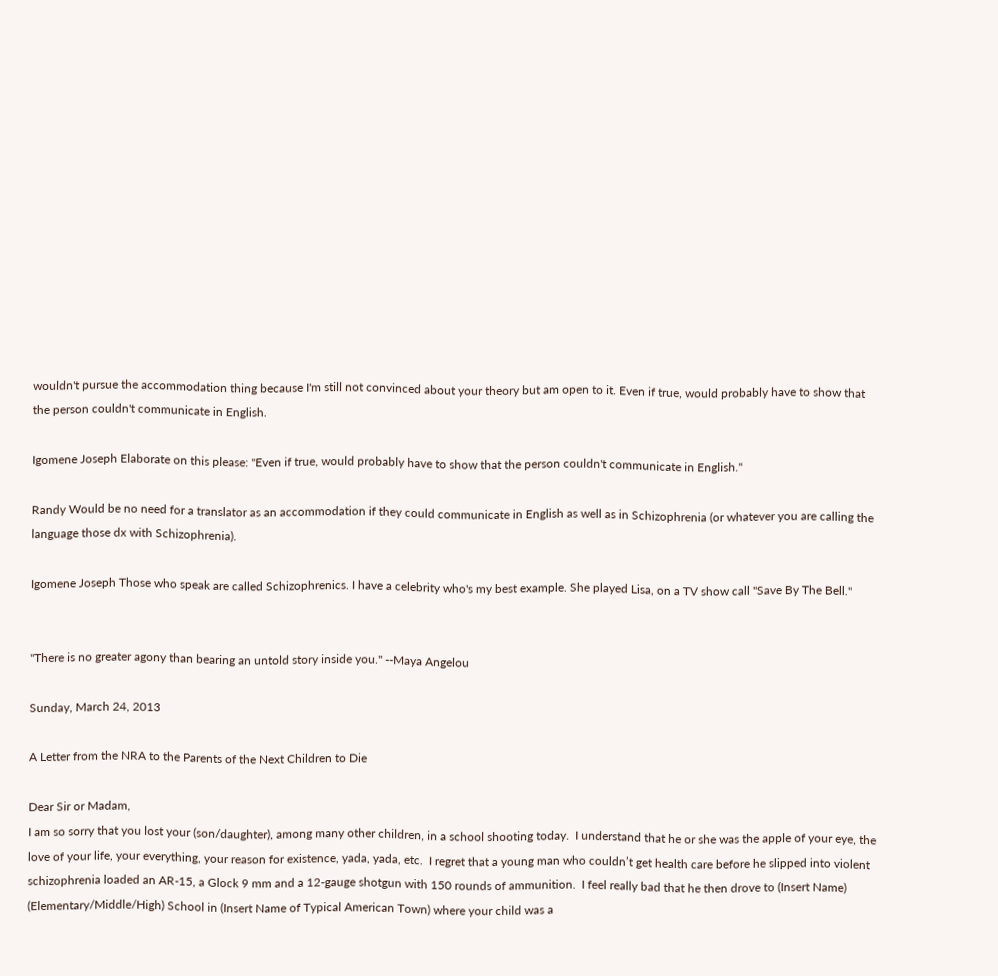wouldn't pursue the accommodation thing because I'm still not convinced about your theory but am open to it. Even if true, would probably have to show that the person couldn't communicate in English.

Igomene Joseph Elaborate on this please: "Even if true, would probably have to show that the person couldn't communicate in English."

Randy Would be no need for a translator as an accommodation if they could communicate in English as well as in Schizophrenia (or whatever you are calling the language those dx with Schizophrenia).

Igomene Joseph Those who speak are called Schizophrenics. I have a celebrity who's my best example. She played Lisa, on a TV show call "Save By The Bell."


"There is no greater agony than bearing an untold story inside you." --Maya Angelou

Sunday, March 24, 2013

A Letter from the NRA to the Parents of the Next Children to Die

Dear Sir or Madam,
I am so sorry that you lost your (son/daughter), among many other children, in a school shooting today.  I understand that he or she was the apple of your eye, the love of your life, your everything, your reason for existence, yada, yada, etc.  I regret that a young man who couldn’t get health care before he slipped into violent schizophrenia loaded an AR-15, a Glock 9 mm and a 12-gauge shotgun with 150 rounds of ammunition.  I feel really bad that he then drove to (Insert Name) (Elementary/Middle/High) School in (Insert Name of Typical American Town) where your child was a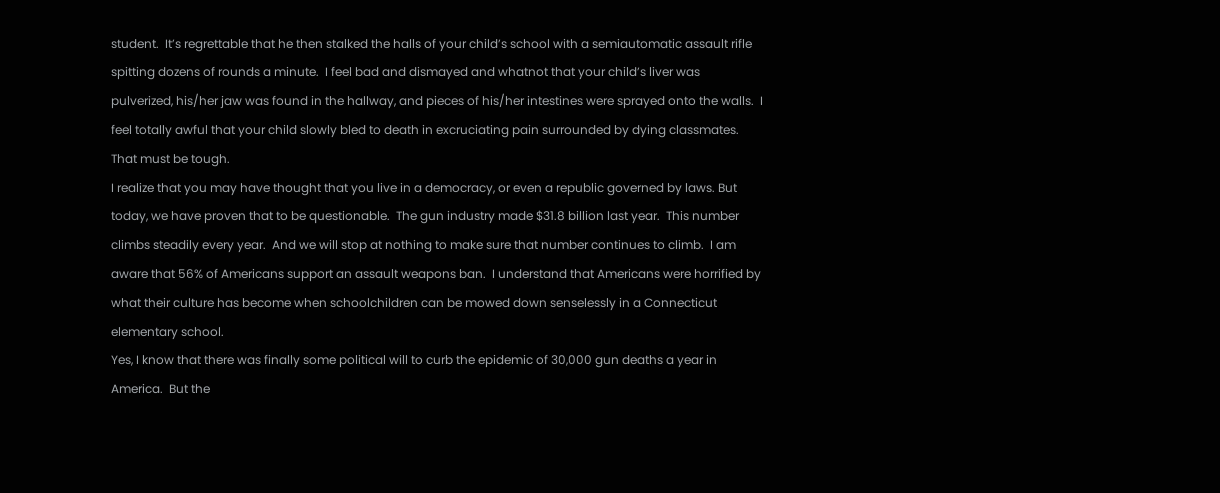student.  It’s regrettable that he then stalked the halls of your child’s school with a semiautomatic assault rifle spitting dozens of rounds a minute.  I feel bad and dismayed and whatnot that your child’s liver was pulverized, his/her jaw was found in the hallway, and pieces of his/her intestines were sprayed onto the walls.  I feel totally awful that your child slowly bled to death in excruciating pain surrounded by dying classmates.  That must be tough.
I realize that you may have thought that you live in a democracy, or even a republic governed by laws. But today, we have proven that to be questionable.  The gun industry made $31.8 billion last year.  This number climbs steadily every year.  And we will stop at nothing to make sure that number continues to climb.  I am aware that 56% of Americans support an assault weapons ban.  I understand that Americans were horrified by what their culture has become when schoolchildren can be mowed down senselessly in a Connecticut elementary school.
Yes, I know that there was finally some political will to curb the epidemic of 30,000 gun deaths a year in America.  But the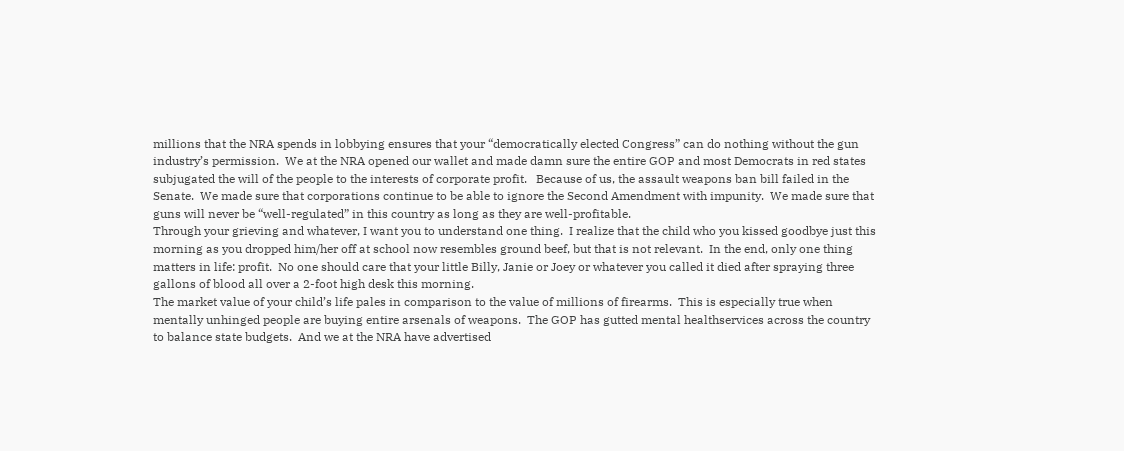millions that the NRA spends in lobbying ensures that your “democratically elected Congress” can do nothing without the gun industry’s permission.  We at the NRA opened our wallet and made damn sure the entire GOP and most Democrats in red states subjugated the will of the people to the interests of corporate profit.   Because of us, the assault weapons ban bill failed in the Senate.  We made sure that corporations continue to be able to ignore the Second Amendment with impunity.  We made sure that guns will never be “well-regulated” in this country as long as they are well-profitable.
Through your grieving and whatever, I want you to understand one thing.  I realize that the child who you kissed goodbye just this morning as you dropped him/her off at school now resembles ground beef, but that is not relevant.  In the end, only one thing matters in life: profit.  No one should care that your little Billy, Janie or Joey or whatever you called it died after spraying three gallons of blood all over a 2-foot high desk this morning.
The market value of your child’s life pales in comparison to the value of millions of firearms.  This is especially true when mentally unhinged people are buying entire arsenals of weapons.  The GOP has gutted mental healthservices across the country to balance state budgets.  And we at the NRA have advertised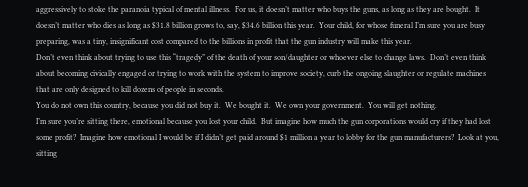aggressively to stoke the paranoia typical of mental illness.  For us, it doesn’t matter who buys the guns, as long as they are bought.  It doesn’t matter who dies as long as $31.8 billion grows to, say, $34.6 billion this year.  Your child, for whose funeral I’m sure you are busy preparing, was a tiny, insignificant cost compared to the billions in profit that the gun industry will make this year.
Don’t even think about trying to use this “tragedy” of the death of your son/daughter or whoever else to change laws.  Don’t even think about becoming civically engaged or trying to work with the system to improve society, curb the ongoing slaughter or regulate machines that are only designed to kill dozens of people in seconds.
You do not own this country, because you did not buy it.  We bought it.  We own your government.  You will get nothing.
I’m sure you’re sitting there, emotional because you lost your child.  But imagine how much the gun corporations would cry if they had lost some profit?  Imagine how emotional I would be if I didn’t get paid around $1 million a year to lobby for the gun manufacturers?  Look at you, sitting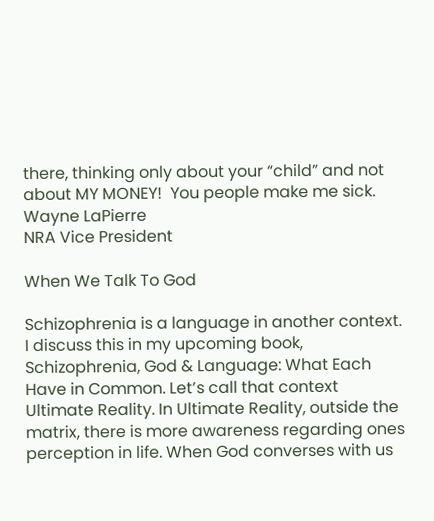there, thinking only about your “child” and not about MY MONEY!  You people make me sick.
Wayne LaPierre
NRA Vice President

When We Talk To God

Schizophrenia is a language in another context. I discuss this in my upcoming book, Schizophrenia, God & Language: What Each Have in Common. Let’s call that context Ultimate Reality. In Ultimate Reality, outside the matrix, there is more awareness regarding ones perception in life. When God converses with us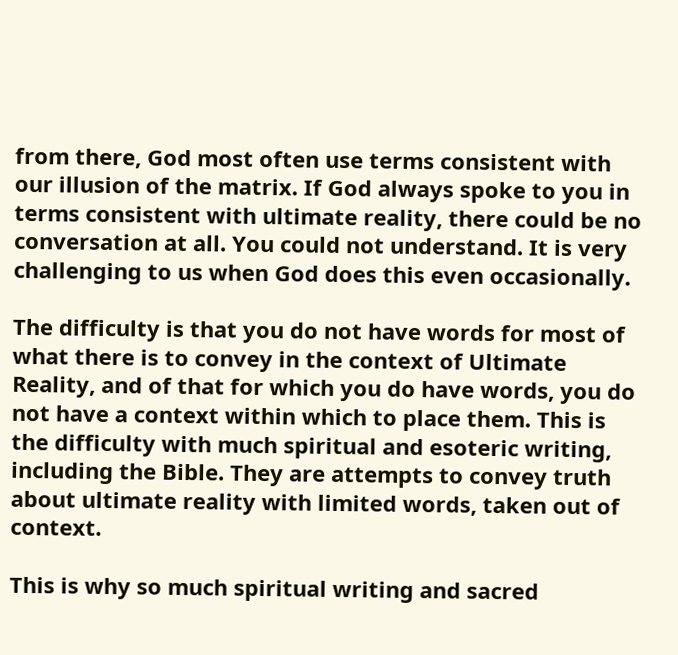from there, God most often use terms consistent with our illusion of the matrix. If God always spoke to you in terms consistent with ultimate reality, there could be no conversation at all. You could not understand. It is very challenging to us when God does this even occasionally.

The difficulty is that you do not have words for most of what there is to convey in the context of Ultimate Reality, and of that for which you do have words, you do not have a context within which to place them. This is the difficulty with much spiritual and esoteric writing, including the Bible. They are attempts to convey truth about ultimate reality with limited words, taken out of context.

This is why so much spiritual writing and sacred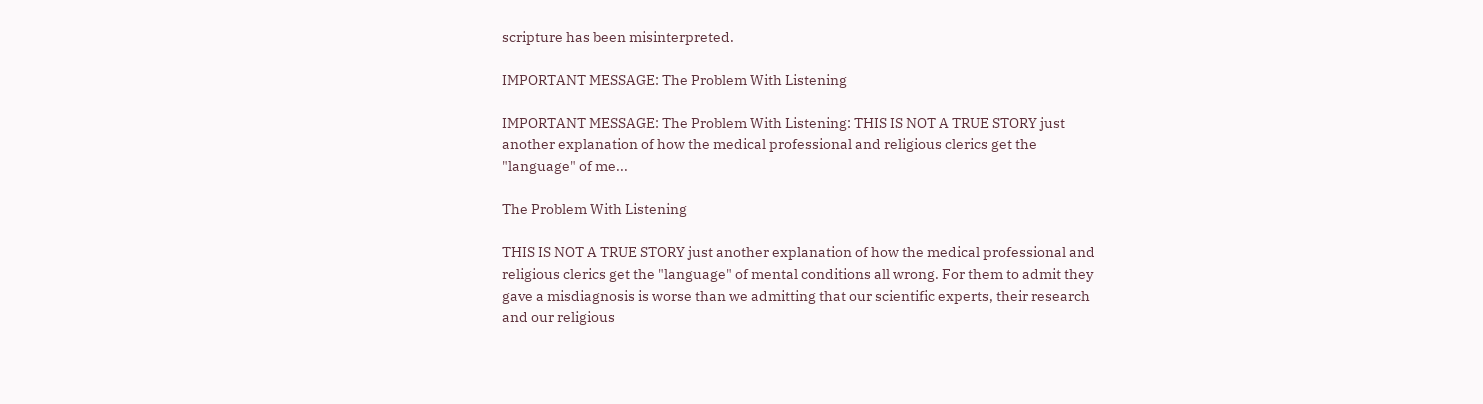scripture has been misinterpreted.

IMPORTANT MESSAGE: The Problem With Listening

IMPORTANT MESSAGE: The Problem With Listening: THIS IS NOT A TRUE STORY just another explanation of how the medical professional and religious clerics get the "language" of me...

The Problem With Listening

THIS IS NOT A TRUE STORY just another explanation of how the medical professional and religious clerics get the "language" of mental conditions all wrong. For them to admit they gave a misdiagnosis is worse than we admitting that our scientific experts, their research and our religious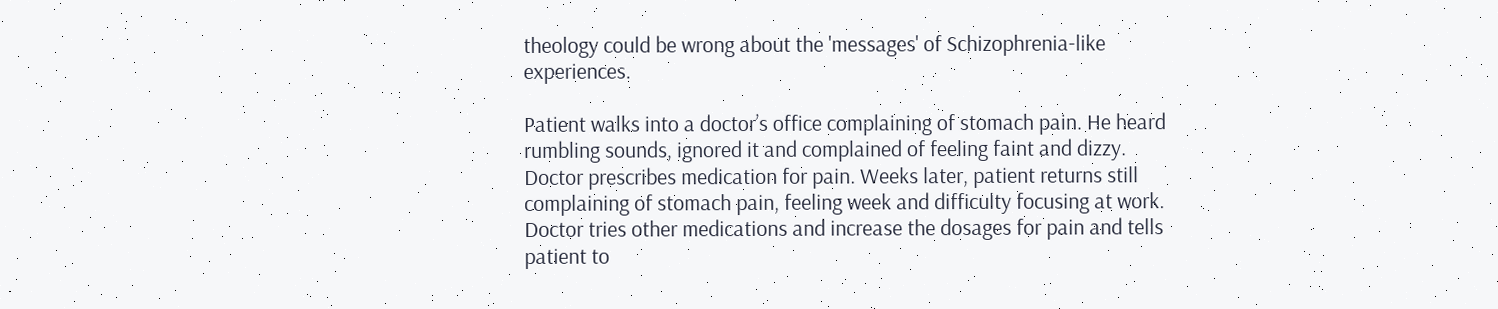theology could be wrong about the 'messages' of Schizophrenia-like experiences.

Patient walks into a doctor’s office complaining of stomach pain. He heard rumbling sounds, ignored it and complained of feeling faint and dizzy. Doctor prescribes medication for pain. Weeks later, patient returns still complaining of stomach pain, feeling week and difficulty focusing at work. Doctor tries other medications and increase the dosages for pain and tells patient to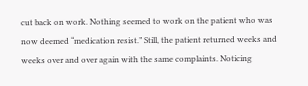cut back on work. Nothing seemed to work on the patient who was now deemed “medication resist.” Still, the patient returned weeks and weeks over and over again with the same complaints. Noticing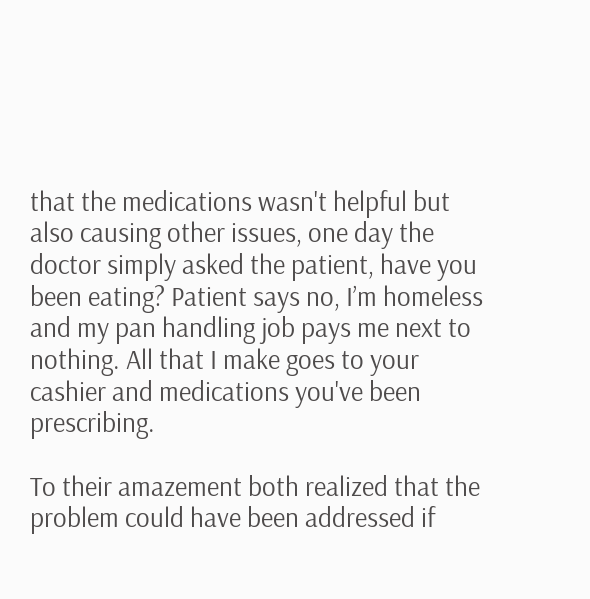that the medications wasn't helpful but also causing other issues, one day the doctor simply asked the patient, have you been eating? Patient says no, I’m homeless and my pan handling job pays me next to nothing. All that I make goes to your cashier and medications you've been prescribing.

To their amazement both realized that the problem could have been addressed if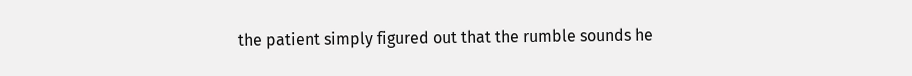the patient simply figured out that the rumble sounds he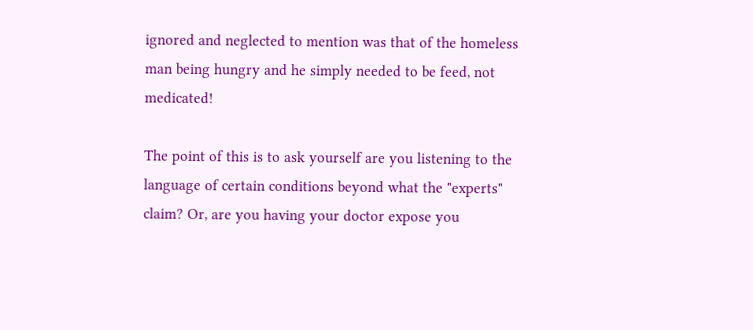ignored and neglected to mention was that of the homeless man being hungry and he simply needed to be feed, not medicated!

The point of this is to ask yourself are you listening to the language of certain conditions beyond what the "experts" claim? Or, are you having your doctor expose you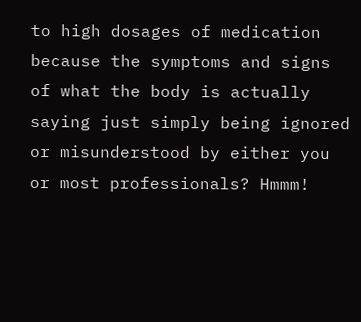to high dosages of medication because the symptoms and signs of what the body is actually saying just simply being ignored or misunderstood by either you or most professionals? Hmmm!